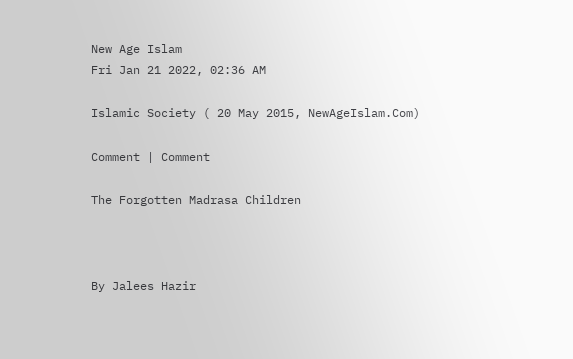New Age Islam
Fri Jan 21 2022, 02:36 AM

Islamic Society ( 20 May 2015, NewAgeIslam.Com)

Comment | Comment

The Forgotten Madrasa Children



By Jalees Hazir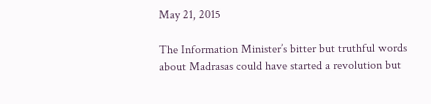May 21, 2015

The Information Minister’s bitter but truthful words about Madrasas could have started a revolution but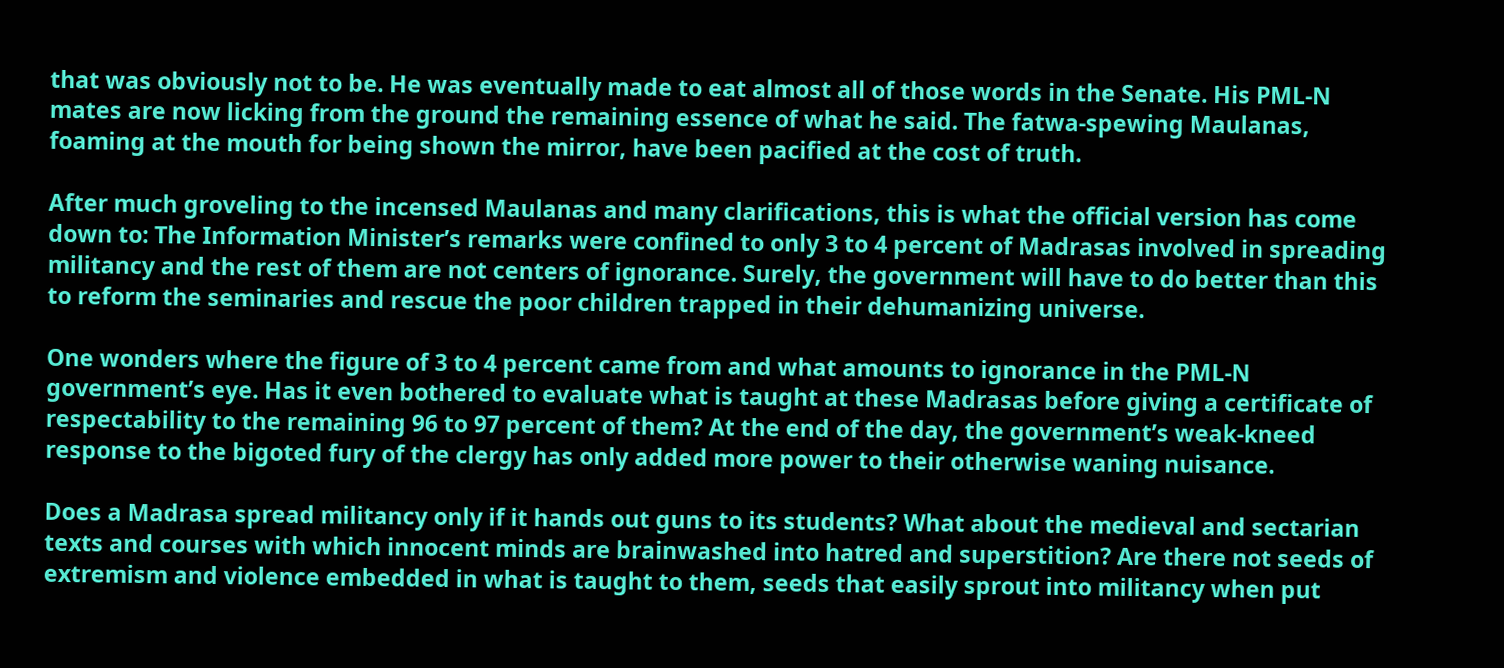that was obviously not to be. He was eventually made to eat almost all of those words in the Senate. His PML-N mates are now licking from the ground the remaining essence of what he said. The fatwa-spewing Maulanas, foaming at the mouth for being shown the mirror, have been pacified at the cost of truth.

After much groveling to the incensed Maulanas and many clarifications, this is what the official version has come down to: The Information Minister’s remarks were confined to only 3 to 4 percent of Madrasas involved in spreading militancy and the rest of them are not centers of ignorance. Surely, the government will have to do better than this to reform the seminaries and rescue the poor children trapped in their dehumanizing universe.

One wonders where the figure of 3 to 4 percent came from and what amounts to ignorance in the PML-N government’s eye. Has it even bothered to evaluate what is taught at these Madrasas before giving a certificate of respectability to the remaining 96 to 97 percent of them? At the end of the day, the government’s weak-kneed response to the bigoted fury of the clergy has only added more power to their otherwise waning nuisance.

Does a Madrasa spread militancy only if it hands out guns to its students? What about the medieval and sectarian texts and courses with which innocent minds are brainwashed into hatred and superstition? Are there not seeds of extremism and violence embedded in what is taught to them, seeds that easily sprout into militancy when put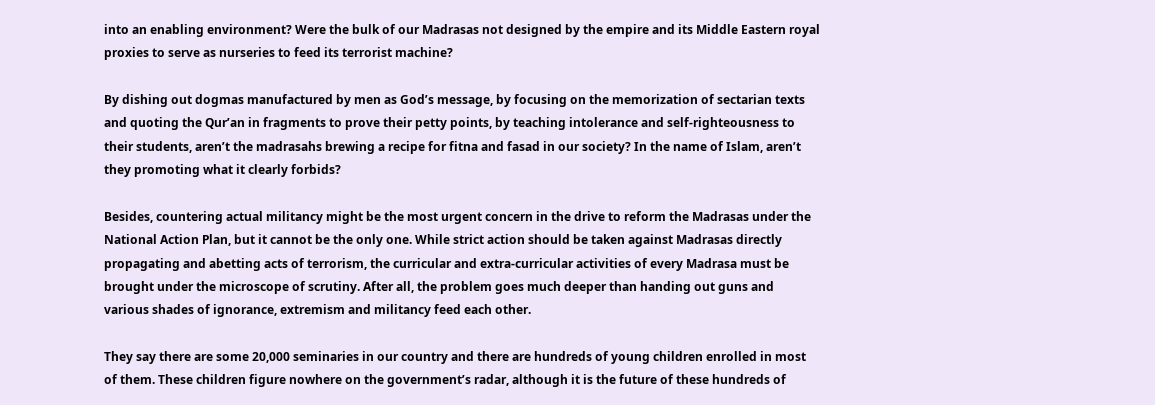into an enabling environment? Were the bulk of our Madrasas not designed by the empire and its Middle Eastern royal proxies to serve as nurseries to feed its terrorist machine?

By dishing out dogmas manufactured by men as God’s message, by focusing on the memorization of sectarian texts and quoting the Qur’an in fragments to prove their petty points, by teaching intolerance and self-righteousness to their students, aren’t the madrasahs brewing a recipe for fitna and fasad in our society? In the name of Islam, aren’t they promoting what it clearly forbids?

Besides, countering actual militancy might be the most urgent concern in the drive to reform the Madrasas under the National Action Plan, but it cannot be the only one. While strict action should be taken against Madrasas directly propagating and abetting acts of terrorism, the curricular and extra-curricular activities of every Madrasa must be brought under the microscope of scrutiny. After all, the problem goes much deeper than handing out guns and various shades of ignorance, extremism and militancy feed each other.

They say there are some 20,000 seminaries in our country and there are hundreds of young children enrolled in most of them. These children figure nowhere on the government’s radar, although it is the future of these hundreds of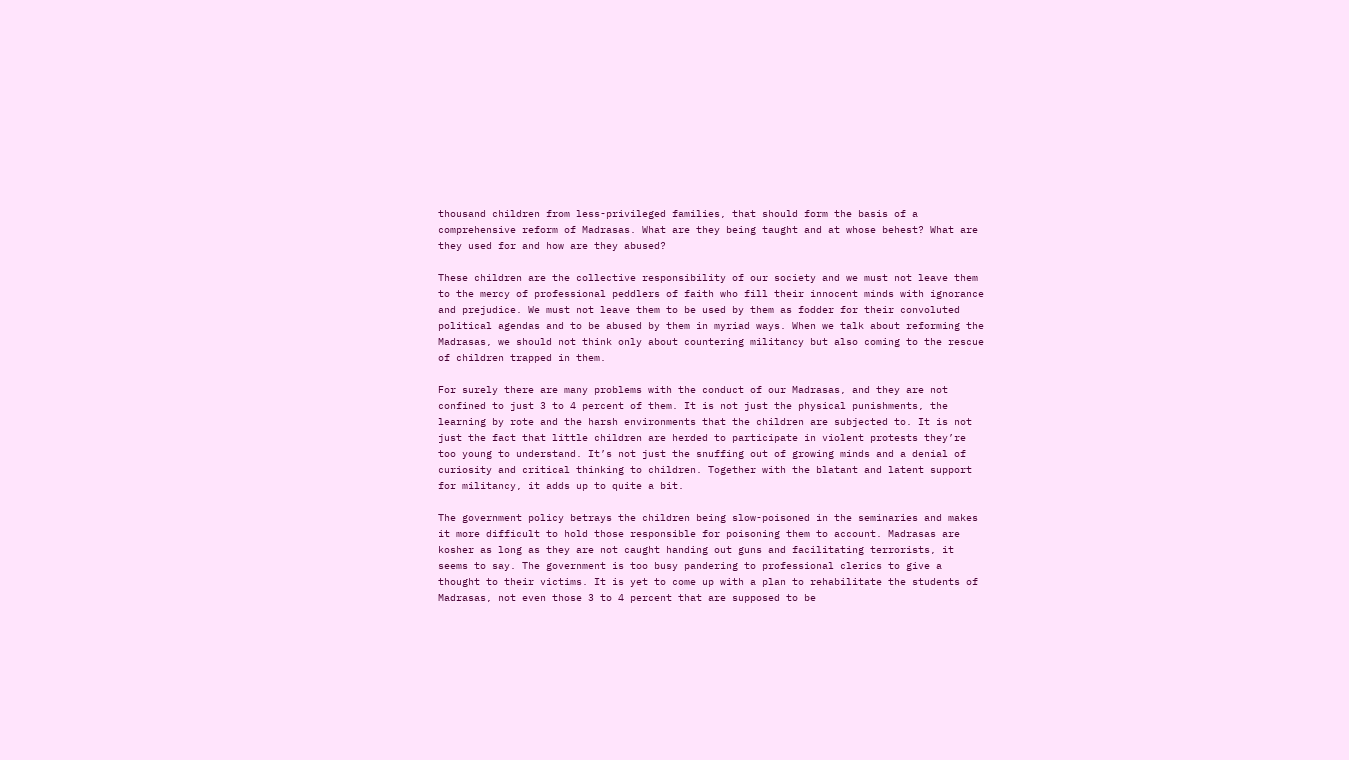thousand children from less-privileged families, that should form the basis of a comprehensive reform of Madrasas. What are they being taught and at whose behest? What are they used for and how are they abused?

These children are the collective responsibility of our society and we must not leave them to the mercy of professional peddlers of faith who fill their innocent minds with ignorance and prejudice. We must not leave them to be used by them as fodder for their convoluted political agendas and to be abused by them in myriad ways. When we talk about reforming the Madrasas, we should not think only about countering militancy but also coming to the rescue of children trapped in them.

For surely there are many problems with the conduct of our Madrasas, and they are not confined to just 3 to 4 percent of them. It is not just the physical punishments, the learning by rote and the harsh environments that the children are subjected to. It is not just the fact that little children are herded to participate in violent protests they’re too young to understand. It’s not just the snuffing out of growing minds and a denial of curiosity and critical thinking to children. Together with the blatant and latent support for militancy, it adds up to quite a bit.

The government policy betrays the children being slow-poisoned in the seminaries and makes it more difficult to hold those responsible for poisoning them to account. Madrasas are kosher as long as they are not caught handing out guns and facilitating terrorists, it seems to say. The government is too busy pandering to professional clerics to give a thought to their victims. It is yet to come up with a plan to rehabilitate the students of Madrasas, not even those 3 to 4 percent that are supposed to be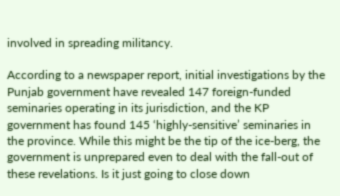involved in spreading militancy.

According to a newspaper report, initial investigations by the Punjab government have revealed 147 foreign-funded seminaries operating in its jurisdiction, and the KP government has found 145 ‘highly-sensitive’ seminaries in the province. While this might be the tip of the ice-berg, the government is unprepared even to deal with the fall-out of these revelations. Is it just going to close down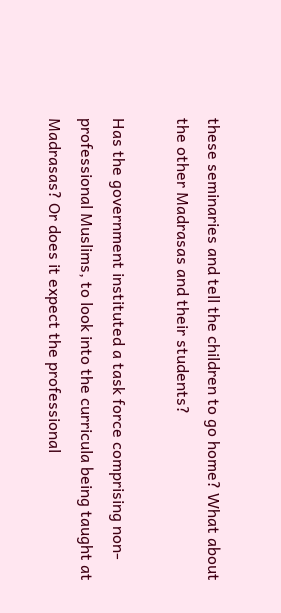these seminaries and tell the children to go home? What about the other Madrasas and their students?

Has the government instituted a task force comprising non-professional Muslims, to look into the curricula being taught at Madrasas? Or does it expect the professional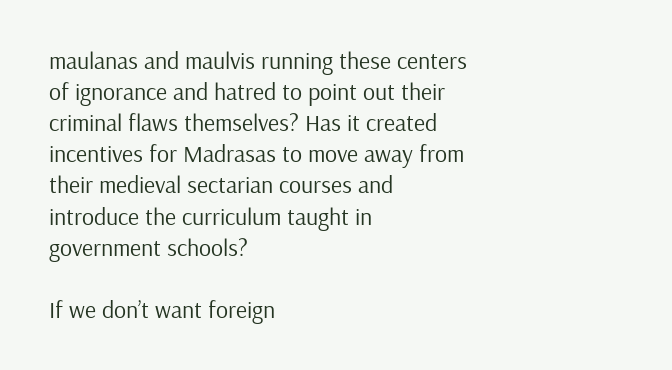maulanas and maulvis running these centers of ignorance and hatred to point out their criminal flaws themselves? Has it created incentives for Madrasas to move away from their medieval sectarian courses and introduce the curriculum taught in government schools?

If we don’t want foreign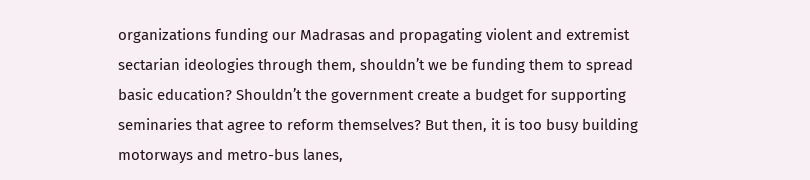organizations funding our Madrasas and propagating violent and extremist sectarian ideologies through them, shouldn’t we be funding them to spread basic education? Shouldn’t the government create a budget for supporting seminaries that agree to reform themselves? But then, it is too busy building motorways and metro-bus lanes,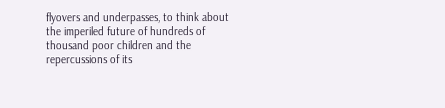flyovers and underpasses, to think about the imperiled future of hundreds of thousand poor children and the repercussions of its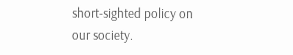short-sighted policy on our society.